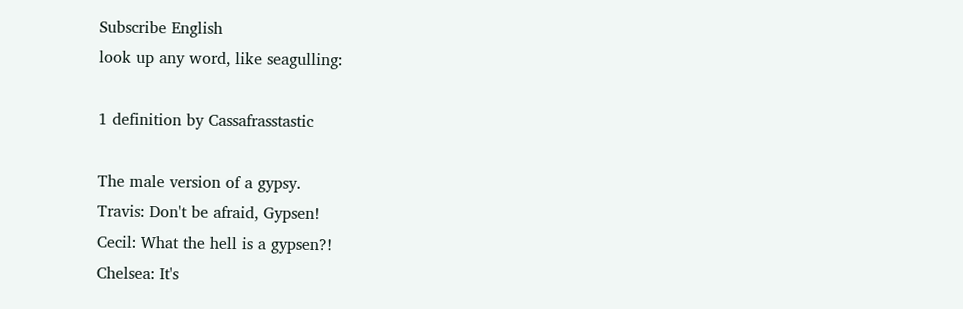Subscribe English
look up any word, like seagulling:

1 definition by Cassafrasstastic

The male version of a gypsy.
Travis: Don't be afraid, Gypsen!
Cecil: What the hell is a gypsen?!
Chelsea: It's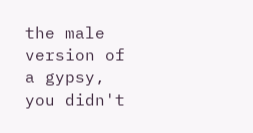the male version of a gypsy, you didn't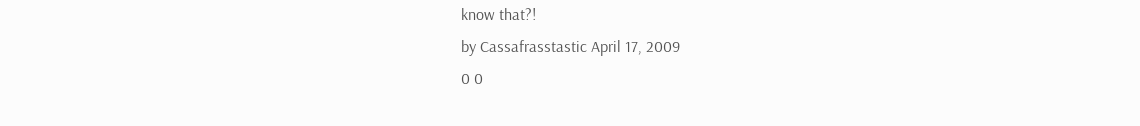know that?!
by Cassafrasstastic April 17, 2009
0 0